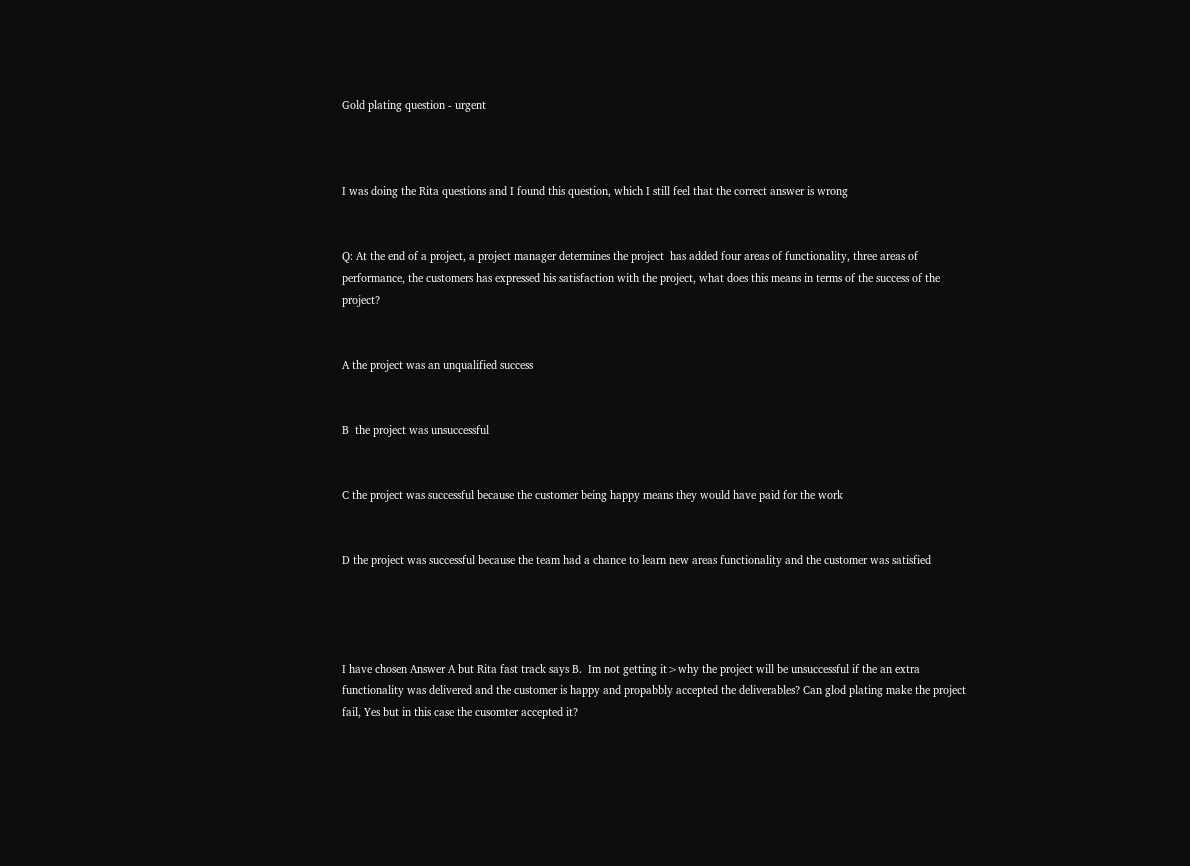Gold plating question - urgent



I was doing the Rita questions and I found this question, which I still feel that the correct answer is wrong


Q: At the end of a project, a project manager determines the project  has added four areas of functionality, three areas of performance, the customers has expressed his satisfaction with the project, what does this means in terms of the success of the project?


A the project was an unqualified success


B  the project was unsuccessful


C the project was successful because the customer being happy means they would have paid for the work


D the project was successful because the team had a chance to learn new areas functionality and the customer was satisfied




I have chosen Answer A but Rita fast track says B.  Im not getting it>why the project will be unsuccessful if the an extra functionality was delivered and the customer is happy and propabbly accepted the deliverables? Can glod plating make the project fail, Yes but in this case the cusomter accepted it?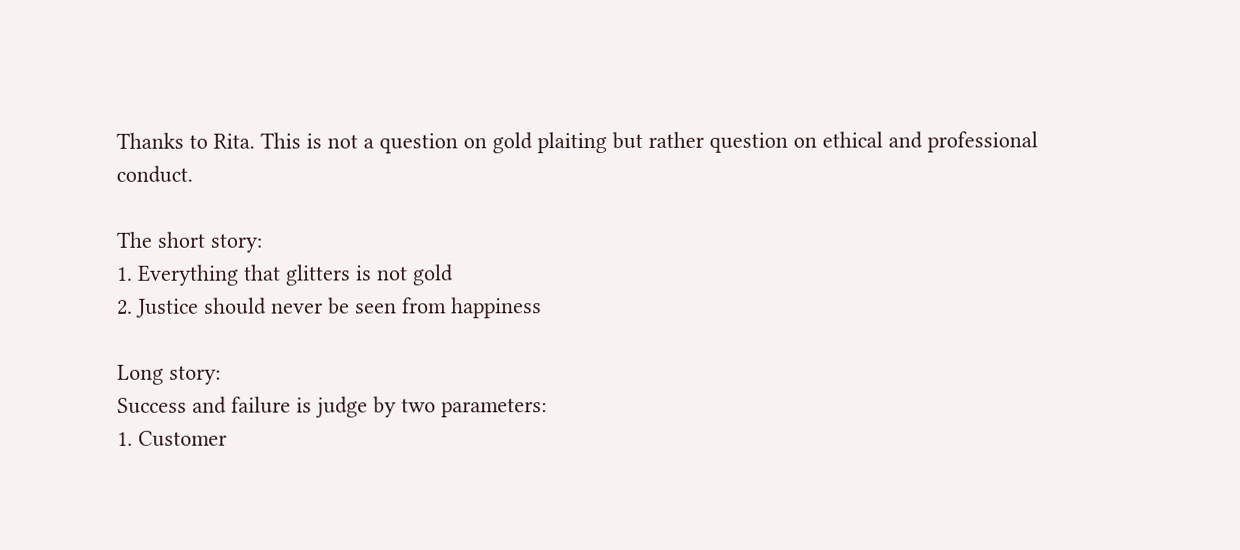Thanks to Rita. This is not a question on gold plaiting but rather question on ethical and professional conduct.

The short story:
1. Everything that glitters is not gold
2. Justice should never be seen from happiness

Long story:
Success and failure is judge by two parameters:
1. Customer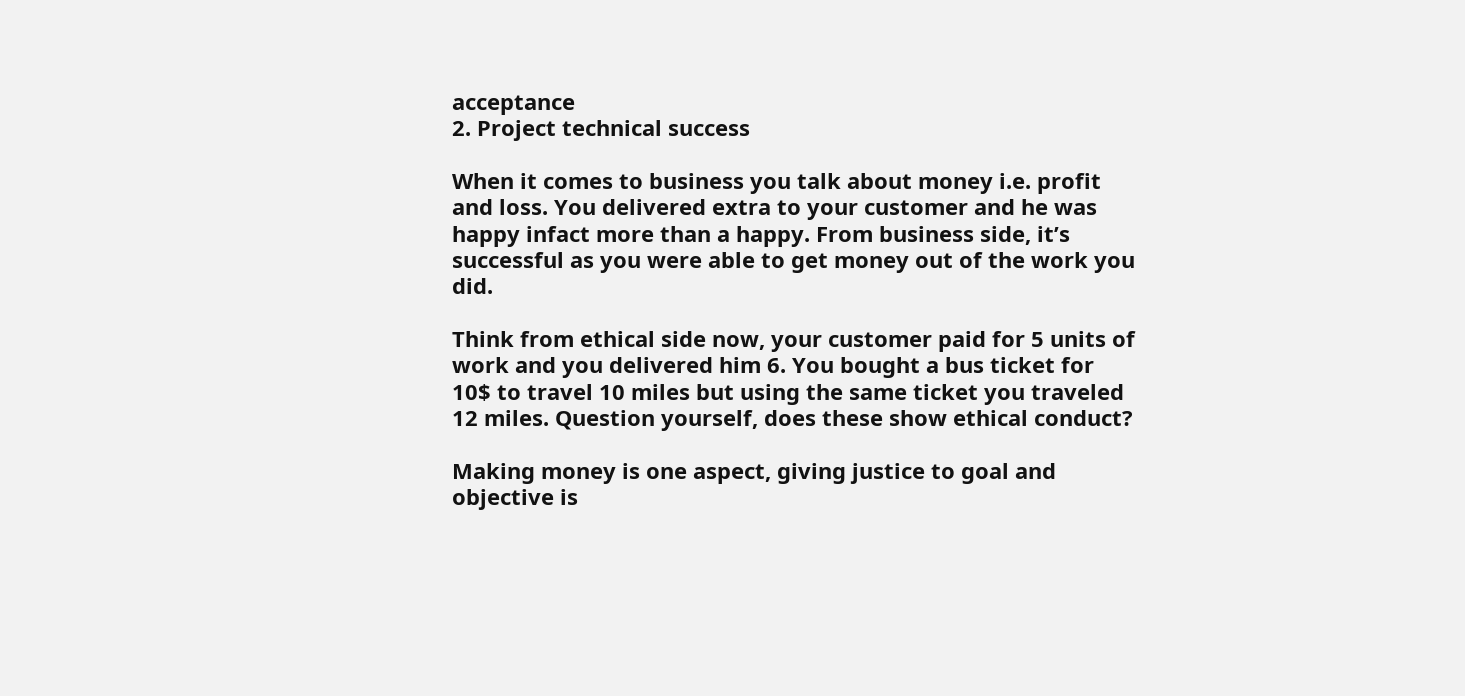acceptance
2. Project technical success

When it comes to business you talk about money i.e. profit and loss. You delivered extra to your customer and he was happy infact more than a happy. From business side, it’s successful as you were able to get money out of the work you did.

Think from ethical side now, your customer paid for 5 units of work and you delivered him 6. You bought a bus ticket for 10$ to travel 10 miles but using the same ticket you traveled 12 miles. Question yourself, does these show ethical conduct?

Making money is one aspect, giving justice to goal and objective is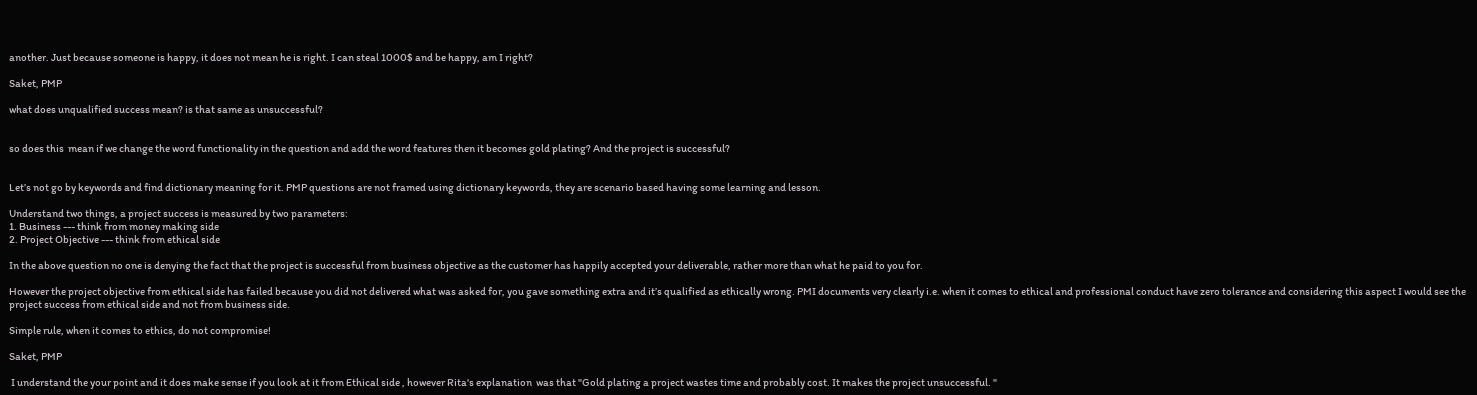another. Just because someone is happy, it does not mean he is right. I can steal 1000$ and be happy, am I right?

Saket, PMP

what does unqualified success mean? is that same as unsuccessful?


so does this  mean if we change the word functionality in the question and add the word features then it becomes gold plating? And the project is successful?


Let’s not go by keywords and find dictionary meaning for it. PMP questions are not framed using dictionary keywords, they are scenario based having some learning and lesson.

Understand two things, a project success is measured by two parameters:
1. Business --- think from money making side
2. Project Objective --- think from ethical side

In the above question no one is denying the fact that the project is successful from business objective as the customer has happily accepted your deliverable, rather more than what he paid to you for.

However the project objective from ethical side has failed because you did not delivered what was asked for, you gave something extra and it’s qualified as ethically wrong. PMI documents very clearly i.e. when it comes to ethical and professional conduct have zero tolerance and considering this aspect I would see the project success from ethical side and not from business side.

Simple rule, when it comes to ethics, do not compromise!

Saket, PMP

 I understand the your point and it does make sense if you look at it from Ethical side , however Rita's explanation  was that "Gold plating a project wastes time and probably cost. It makes the project unsuccessful. "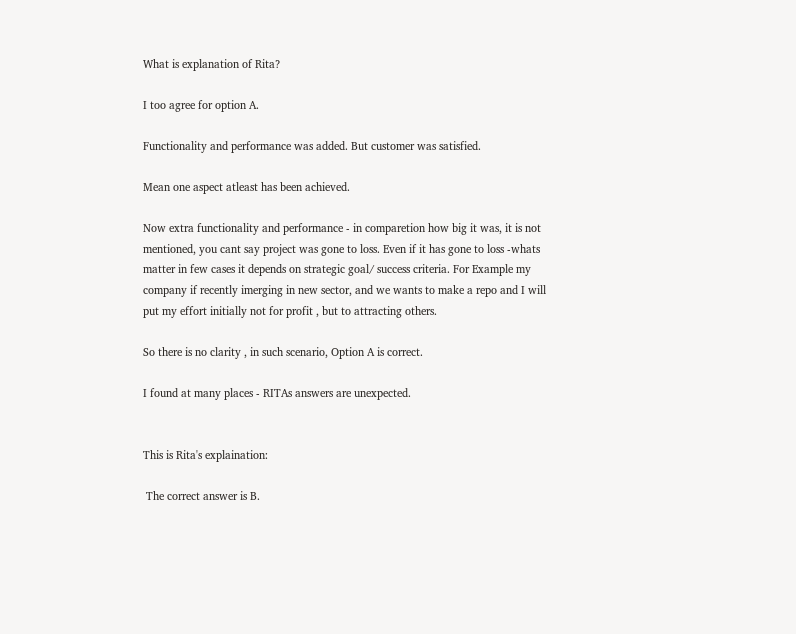What is explanation of Rita?

I too agree for option A.

Functionality and performance was added. But customer was satisfied.

Mean one aspect atleast has been achieved.

Now extra functionality and performance - in comparetion how big it was, it is not mentioned, you cant say project was gone to loss. Even if it has gone to loss -whats matter in few cases it depends on strategic goal/ success criteria. For Example my company if recently imerging in new sector, and we wants to make a repo and I will put my effort initially not for profit , but to attracting others.

So there is no clarity , in such scenario, Option A is correct.

I found at many places - RITAs answers are unexpected.


This is Rita's explaination:

 The correct answer is B.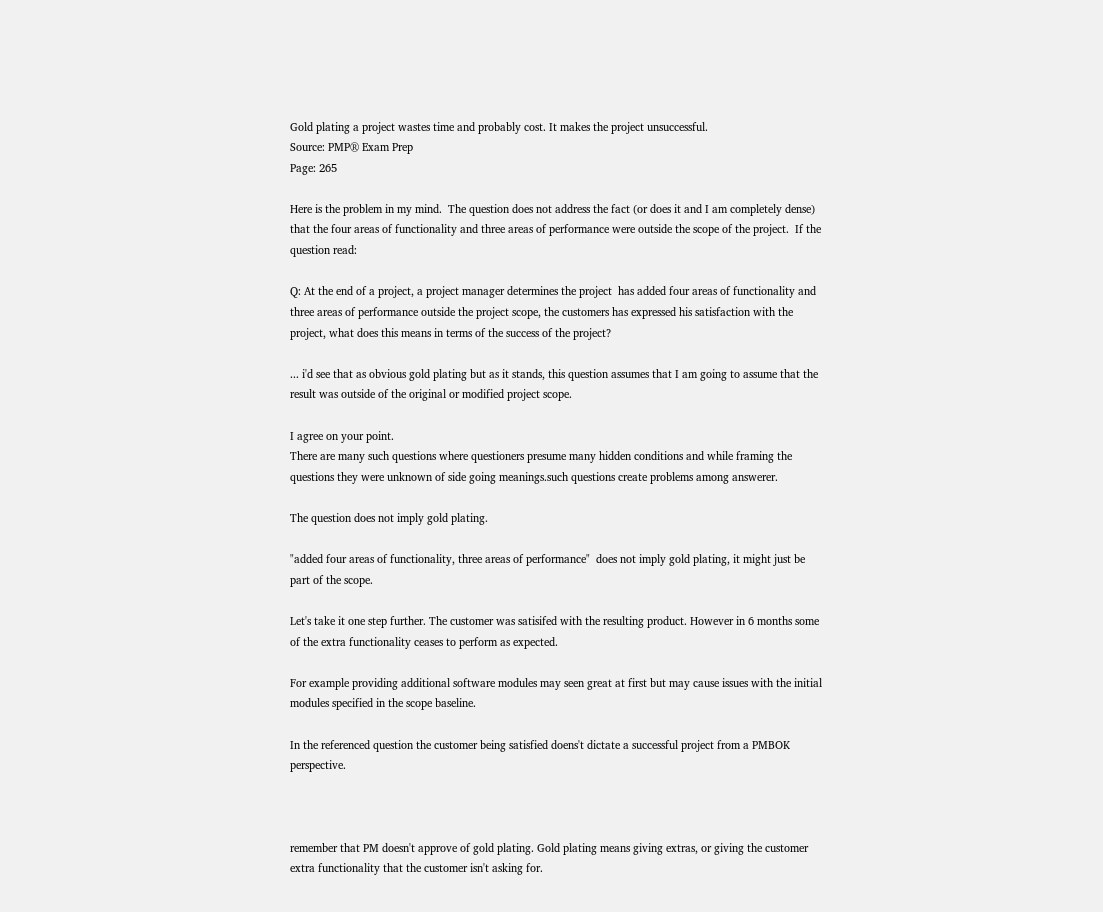Gold plating a project wastes time and probably cost. It makes the project unsuccessful.
Source: PMP® Exam Prep
Page: 265

Here is the problem in my mind.  The question does not address the fact (or does it and I am completely dense) that the four areas of functionality and three areas of performance were outside the scope of the project.  If the question read:

Q: At the end of a project, a project manager determines the project  has added four areas of functionality and three areas of performance outside the project scope, the customers has expressed his satisfaction with the project, what does this means in terms of the success of the project?

... i'd see that as obvious gold plating but as it stands, this question assumes that I am going to assume that the result was outside of the original or modified project scope.

I agree on your point.
There are many such questions where questioners presume many hidden conditions and while framing the questions they were unknown of side going meanings.such questions create problems among answerer.

The question does not imply gold plating.

"added four areas of functionality, three areas of performance"  does not imply gold plating, it might just be part of the scope.

Let's take it one step further. The customer was satisifed with the resulting product. However in 6 months some of the extra functionality ceases to perform as expected.

For example providing additional software modules may seen great at first but may cause issues with the initial modules specified in the scope baseline.

In the referenced question the customer being satisfied doens't dictate a successful project from a PMBOK perspective.



remember that PM doesn't approve of gold plating. Gold plating means giving extras, or giving the customer extra functionality that the customer isn't asking for.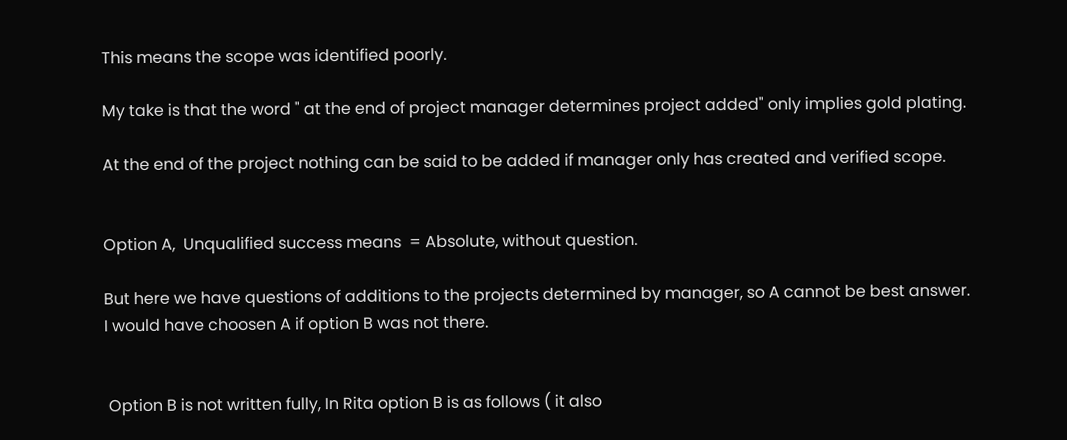This means the scope was identified poorly.

My take is that the word " at the end of project manager determines project added" only implies gold plating.

At the end of the project nothing can be said to be added if manager only has created and verified scope.


Option A,  Unqualified success means  = Absolute, without question.

But here we have questions of additions to the projects determined by manager, so A cannot be best answer.  I would have choosen A if option B was not there.


 Option B is not written fully, In Rita option B is as follows ( it also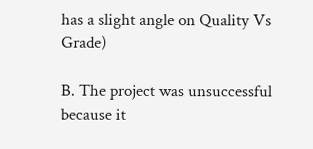has a slight angle on Quality Vs Grade)

B. The project was unsuccessful because it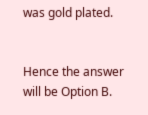was gold plated.


Hence the answer will be Option B.